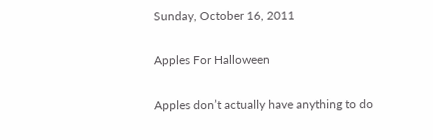Sunday, October 16, 2011

Apples For Halloween

Apples don’t actually have anything to do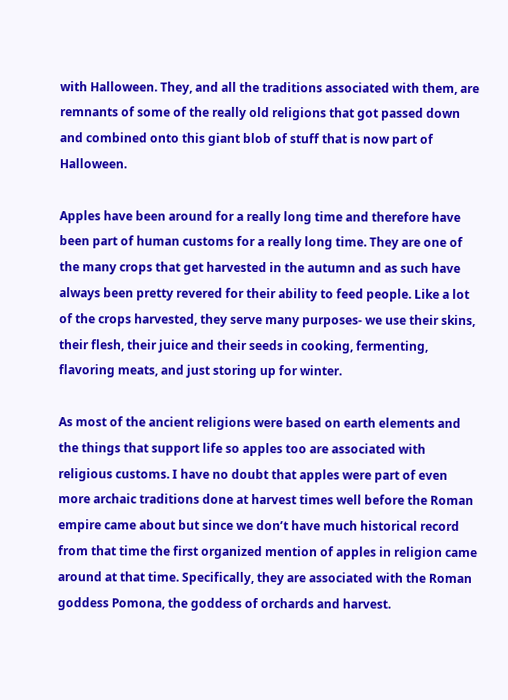with Halloween. They, and all the traditions associated with them, are remnants of some of the really old religions that got passed down and combined onto this giant blob of stuff that is now part of Halloween.

Apples have been around for a really long time and therefore have been part of human customs for a really long time. They are one of the many crops that get harvested in the autumn and as such have always been pretty revered for their ability to feed people. Like a lot of the crops harvested, they serve many purposes- we use their skins, their flesh, their juice and their seeds in cooking, fermenting, flavoring meats, and just storing up for winter.

As most of the ancient religions were based on earth elements and the things that support life so apples too are associated with religious customs. I have no doubt that apples were part of even more archaic traditions done at harvest times well before the Roman empire came about but since we don’t have much historical record from that time the first organized mention of apples in religion came around at that time. Specifically, they are associated with the Roman goddess Pomona, the goddess of orchards and harvest.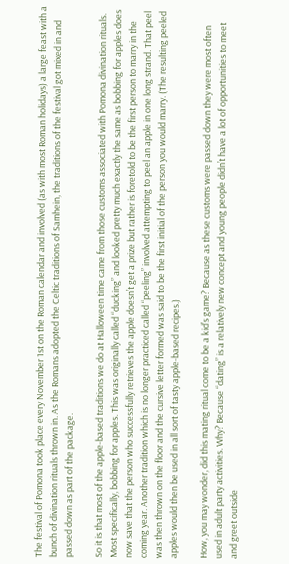The festival of Pomona took place every November 1st on the Roman calendar and involved (as with most Roman holidays) a large feast with a bunch of divination rituals thrown in. As the Romans adopted the Celtic traditions of Samhein, the traditions of the festival got mixed in and passed down as part of the package.

So it is that most of the apple-based traditions we do at Halloween time came from those customs associated with Pomona divination rituals. Most specifically, bobbing for apples. This was originally called “ducking” and looked pretty much exactly the same as bobbing for apples does now save that the person who successfully retrieves the apple doesn’t get a prize but rather is foretold to be the first person to marry in the coming year. Another tradition which is no longer practiced called “peeling” involved attempting to peel an apple in one long strand. That peel was then thrown on the floor and the cursive letter formed was said to be the first initial of the person you would marry. (The resulting peeled apples would then be used in all sort of tasty apple-based recipes.)

How, you may wonder, did this mating ritual come to be a kid’s game? Because as these customs were passed down they were most often used in adult party activities. Why? Because “dating” is a relatively new concept and young people didn’t have a lot of opportunities to meet and greet outside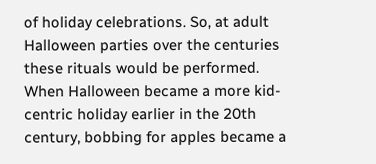of holiday celebrations. So, at adult Halloween parties over the centuries these rituals would be performed. When Halloween became a more kid-centric holiday earlier in the 20th century, bobbing for apples became a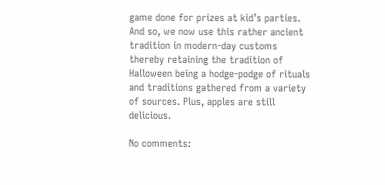game done for prizes at kid’s parties. And so, we now use this rather ancient tradition in modern-day customs thereby retaining the tradition of Halloween being a hodge-podge of rituals and traditions gathered from a variety of sources. Plus, apples are still delicious.

No comments: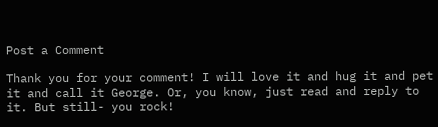Post a Comment

Thank you for your comment! I will love it and hug it and pet it and call it George. Or, you know, just read and reply to it. But still- you rock!